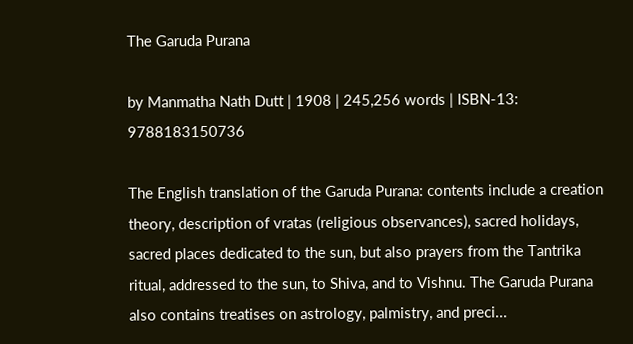The Garuda Purana

by Manmatha Nath Dutt | 1908 | 245,256 words | ISBN-13: 9788183150736

The English translation of the Garuda Purana: contents include a creation theory, description of vratas (religious observances), sacred holidays, sacred places dedicated to the sun, but also prayers from the Tantrika ritual, addressed to the sun, to Shiva, and to Vishnu. The Garuda Purana also contains treatises on astrology, palmistry, and preci...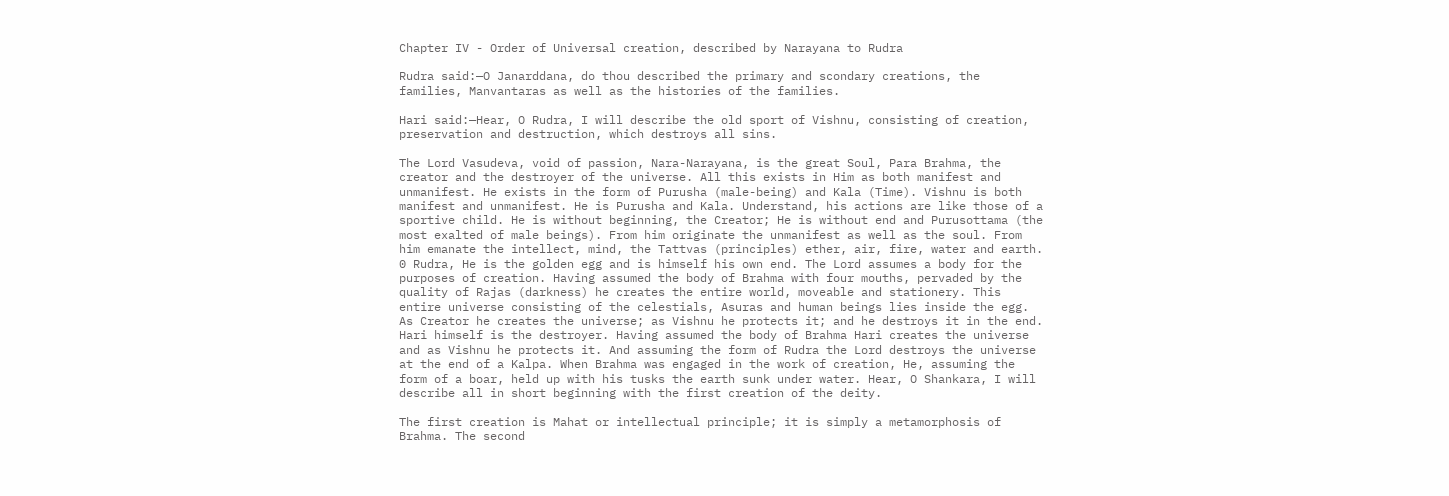Chapter IV - Order of Universal creation, described by Narayana to Rudra

Rudra said:—O Janarddana, do thou described the primary and scondary creations, the families, Manvantaras as well as the histories of the families.

Hari said:—Hear, O Rudra, I will describe the old sport of Vishnu, consisting of creation, preservation and destruction, which destroys all sins.

The Lord Vasudeva, void of passion, Nara-Narayana, is the great Soul, Para Brahma, the creator and the destroyer of the universe. All this exists in Him as both manifest and unmanifest. He exists in the form of Purusha (male-being) and Kala (Time). Vishnu is both manifest and unmanifest. He is Purusha and Kala. Understand, his actions are like those of a sportive child. He is without beginning, the Creator; He is without end and Purusottama (the most exalted of male beings). From him originate the unmanifest as well as the soul. From him emanate the intellect, mind, the Tattvas (principles) ether, air, fire, water and earth. 0 Rudra, He is the golden egg and is himself his own end. The Lord assumes a body for the purposes of creation. Having assumed the body of Brahma with four mouths, pervaded by the quality of Rajas (darkness) he creates the entire world, moveable and stationery. This entire universe consisting of the celestials, Asuras and human beings lies inside the egg. As Creator he creates the universe; as Vishnu he protects it; and he destroys it in the end. Hari himself is the destroyer. Having assumed the body of Brahma Hari creates the universe and as Vishnu he protects it. And assuming the form of Rudra the Lord destroys the universe at the end of a Kalpa. When Brahma was engaged in the work of creation, He, assuming the form of a boar, held up with his tusks the earth sunk under water. Hear, O Shankara, I will describe all in short beginning with the first creation of the deity.

The first creation is Mahat or intellectual principle; it is simply a metamorphosis of Brahma. The second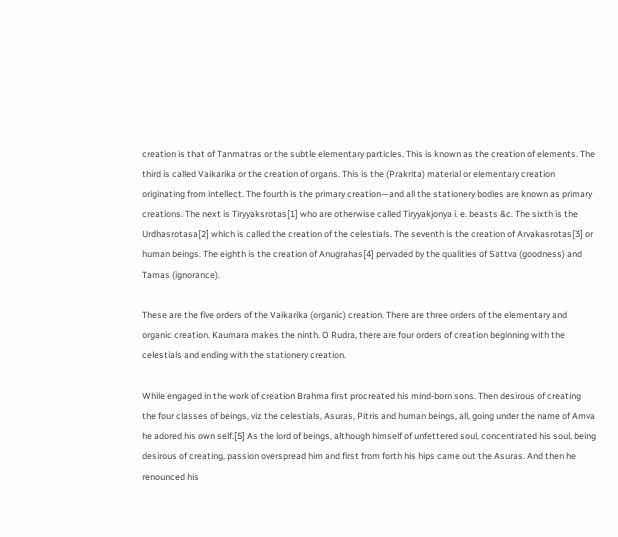creation is that of Tanmatras or the subtle elementary particles. This is known as the creation of elements. The third is called Vaikarika or the creation of organs. This is the (Prakrita) material or elementary creation originating from intellect. The fourth is the primary creation—and all the stationery bodies are known as primary creations. The next is Tiryyaksrotas[1] who are otherwise called Tiryyakjonya i. e. beasts &c. The sixth is the Urdhasrotasa[2] which is called the creation of the celestials. The seventh is the creation of Arvakasrotas[3] or human beings. The eighth is the creation of Anugrahas[4] pervaded by the qualities of Sattva (goodness) and Tamas (ignorance).

These are the five orders of the Vaikarika (organic) creation. There are three orders of the elementary and organic creation. Kaumara makes the ninth. O Rudra, there are four orders of creation beginning with the celestials and ending with the stationery creation.

While engaged in the work of creation Brahma first procreated his mind-born sons. Then desirous of creating the four classes of beings, viz the celestials, Asuras, Pitris and human beings, all, going under the name of Amva he adored his own self.[5] As the lord of beings, although himself of unfettered soul, concentrated his soul, being desirous of creating, passion overspread him and first from forth his hips came out the Asuras. And then he renounced his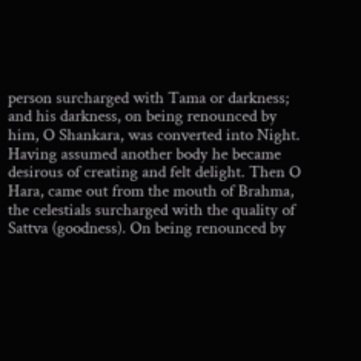person surcharged with Tama or darkness; and his darkness, on being renounced by him, O Shankara, was converted into Night. Having assumed another body he became desirous of creating and felt delight. Then O Hara, came out from the mouth of Brahma, the celestials surcharged with the quality of Sattva (goodness). On being renounced by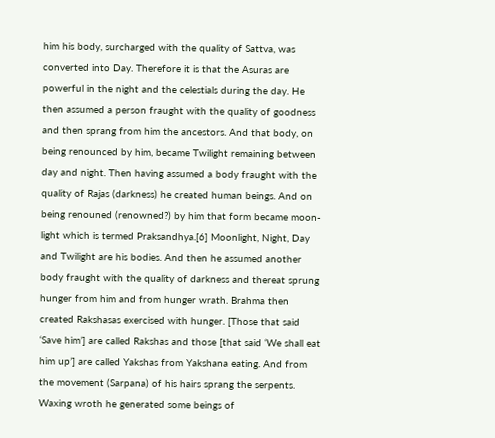him his body, surcharged with the quality of Sattva, was converted into Day. Therefore it is that the Asuras are powerful in the night and the celestials during the day. He then assumed a person fraught with the quality of goodness and then sprang from him the ancestors. And that body, on being renounced by him, became Twilight remaining between day and night. Then having assumed a body fraught with the quality of Rajas (darkness) he created human beings. And on being renouned (renowned?) by him that form became moon-light which is termed Praksandhya.[6] Moonlight, Night, Day and Twilight are his bodies. And then he assumed another body fraught with the quality of darkness and thereat sprung hunger from him and from hunger wrath. Brahma then created Rakshasas exercised with hunger. [Those that said ‘Save him’] are called Rakshas and those [that said ‘We shall eat him up’] are called Yakshas from Yakshana eating. And from the movement (Sarpana) of his hairs sprang the serpents. Waxing wroth he generated some beings of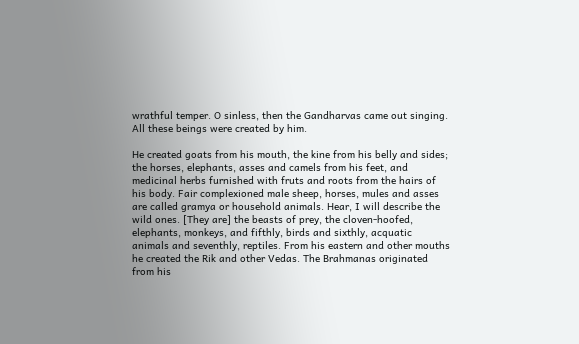wrathful temper. O sinless, then the Gandharvas came out singing. All these beings were created by him.

He created goats from his mouth, the kine from his belly and sides; the horses, elephants, asses and camels from his feet, and medicinal herbs furnished with fruts and roots from the hairs of his body. Fair complexioned male sheep, horses, mules and asses are called gramya or household animals. Hear, I will describe the wild ones. [They are] the beasts of prey, the cloven-hoofed, elephants, monkeys, and fifthly, birds and sixthly, acquatic animals and seventhly, reptiles. From his eastern and other mouths he created the Rik and other Vedas. The Brahmanas originated from his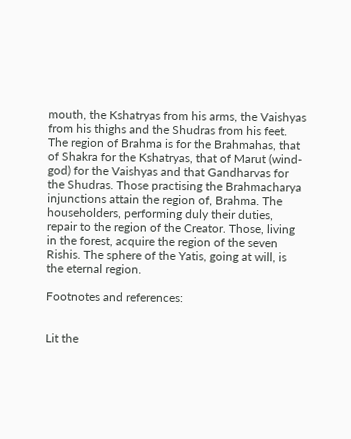mouth, the Kshatryas from his arms, the Vaishyas from his thighs and the Shudras from his feet. The region of Brahma is for the Brahmahas, that of Shakra for the Kshatryas, that of Marut (wind-god) for the Vaishyas and that Gandharvas for the Shudras. Those practising the Brahmacharya injunctions attain the region of, Brahma. The householders, performing duly their duties, repair to the region of the Creator. Those, living in the forest, acquire the region of the seven Rishis. The sphere of the Yatis, going at will, is the eternal region.

Footnotes and references:


Lit the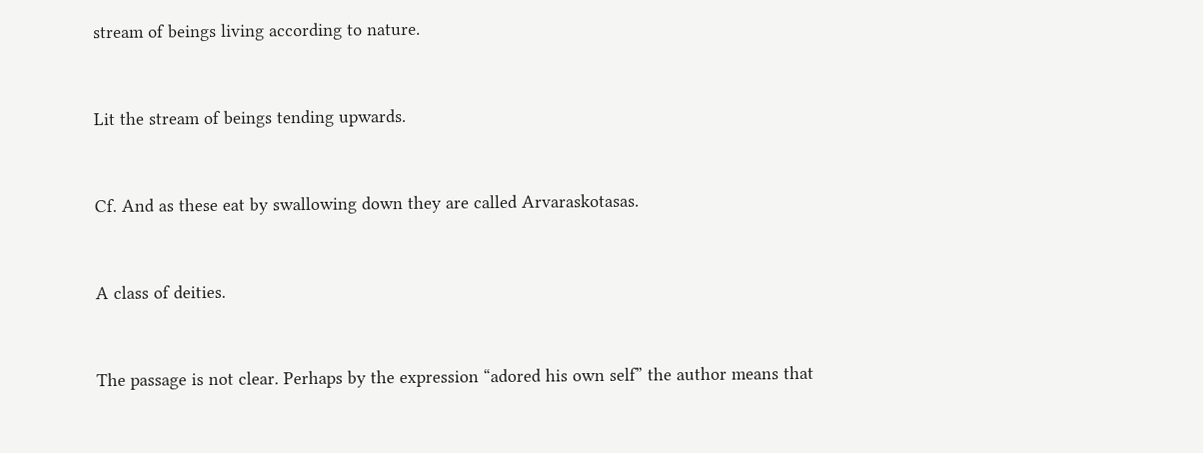stream of beings living according to nature.


Lit the stream of beings tending upwards.


Cf. And as these eat by swallowing down they are called Arvaraskotasas.


A class of deities.


The passage is not clear. Perhaps by the expression “adored his own self” the author means that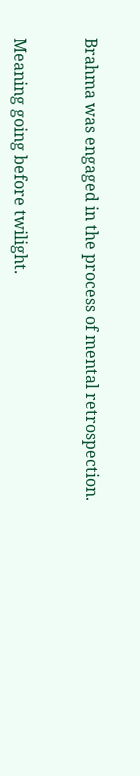Brahma was engaged in the process of mental retrospection.


Meaning going before twilight.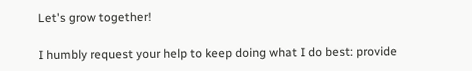Let's grow together!

I humbly request your help to keep doing what I do best: provide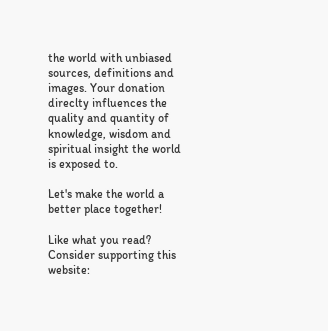the world with unbiased sources, definitions and images. Your donation direclty influences the quality and quantity of knowledge, wisdom and spiritual insight the world is exposed to.

Let's make the world a better place together!

Like what you read? Consider supporting this website: